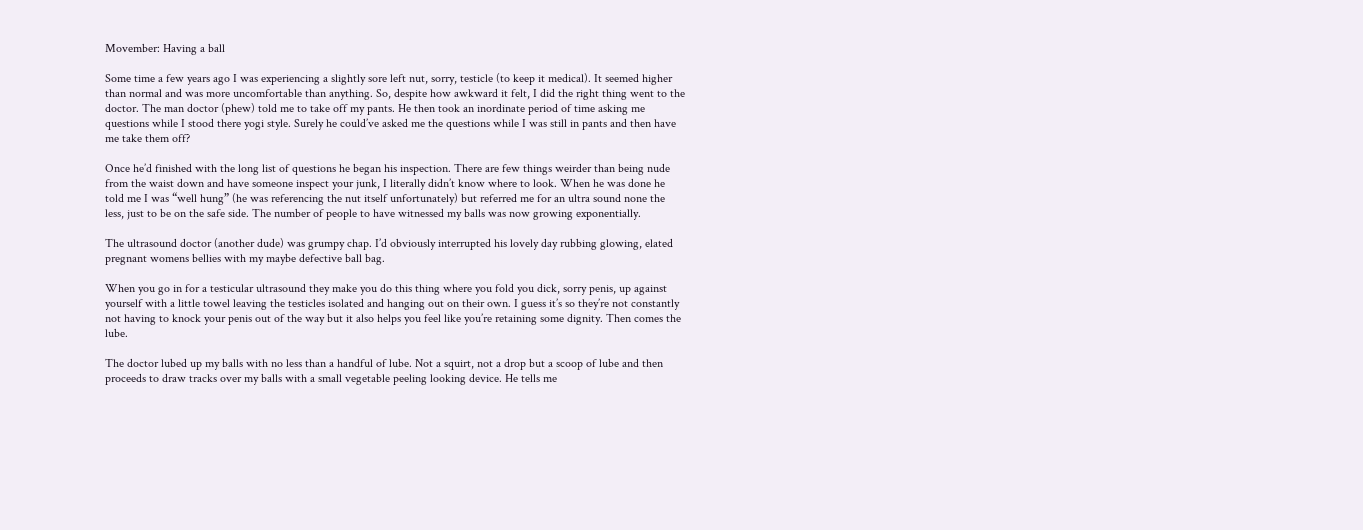Movember: Having a ball

Some time a few years ago I was experiencing a slightly sore left nut, sorry, testicle (to keep it medical). It seemed higher than normal and was more uncomfortable than anything. So, despite how awkward it felt, I did the right thing went to the doctor. The man doctor (phew) told me to take off my pants. He then took an inordinate period of time asking me questions while I stood there yogi style. Surely he could’ve asked me the questions while I was still in pants and then have me take them off?

Once he’d finished with the long list of questions he began his inspection. There are few things weirder than being nude from the waist down and have someone inspect your junk, I literally didn’t know where to look. When he was done he told me I was “well hung” (he was referencing the nut itself unfortunately) but referred me for an ultra sound none the less, just to be on the safe side. The number of people to have witnessed my balls was now growing exponentially.

The ultrasound doctor (another dude) was grumpy chap. I’d obviously interrupted his lovely day rubbing glowing, elated pregnant womens bellies with my maybe defective ball bag.

When you go in for a testicular ultrasound they make you do this thing where you fold you dick, sorry penis, up against yourself with a little towel leaving the testicles isolated and hanging out on their own. I guess it’s so they’re not constantly not having to knock your penis out of the way but it also helps you feel like you’re retaining some dignity. Then comes the lube.

The doctor lubed up my balls with no less than a handful of lube. Not a squirt, not a drop but a scoop of lube and then proceeds to draw tracks over my balls with a small vegetable peeling looking device. He tells me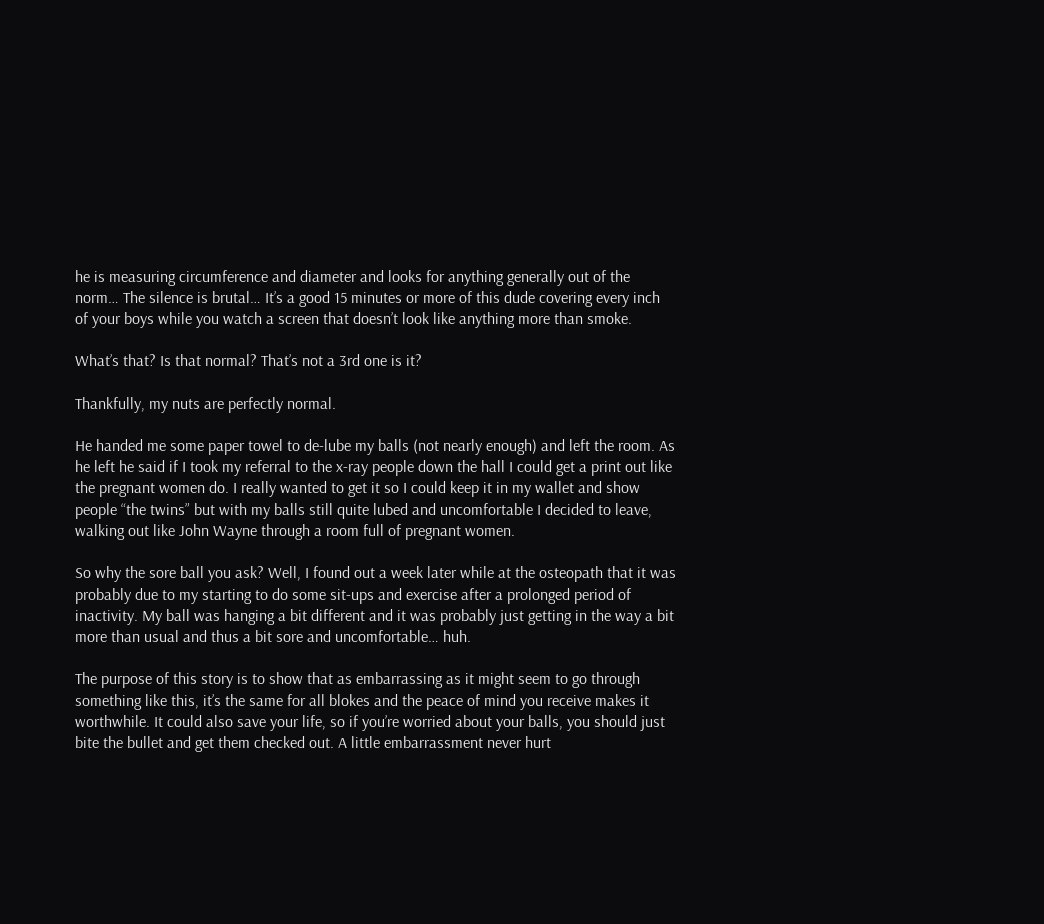he is measuring circumference and diameter and looks for anything generally out of the norm… The silence is brutal… It’s a good 15 minutes or more of this dude covering every inch of your boys while you watch a screen that doesn’t look like anything more than smoke.

What’s that? Is that normal? That’s not a 3rd one is it?

Thankfully, my nuts are perfectly normal.

He handed me some paper towel to de-lube my balls (not nearly enough) and left the room. As he left he said if I took my referral to the x-ray people down the hall I could get a print out like the pregnant women do. I really wanted to get it so I could keep it in my wallet and show people “the twins” but with my balls still quite lubed and uncomfortable I decided to leave, walking out like John Wayne through a room full of pregnant women.

So why the sore ball you ask? Well, I found out a week later while at the osteopath that it was probably due to my starting to do some sit-ups and exercise after a prolonged period of inactivity. My ball was hanging a bit different and it was probably just getting in the way a bit more than usual and thus a bit sore and uncomfortable… huh.

The purpose of this story is to show that as embarrassing as it might seem to go through something like this, it’s the same for all blokes and the peace of mind you receive makes it worthwhile. It could also save your life, so if you’re worried about your balls, you should just bite the bullet and get them checked out. A little embarrassment never hurt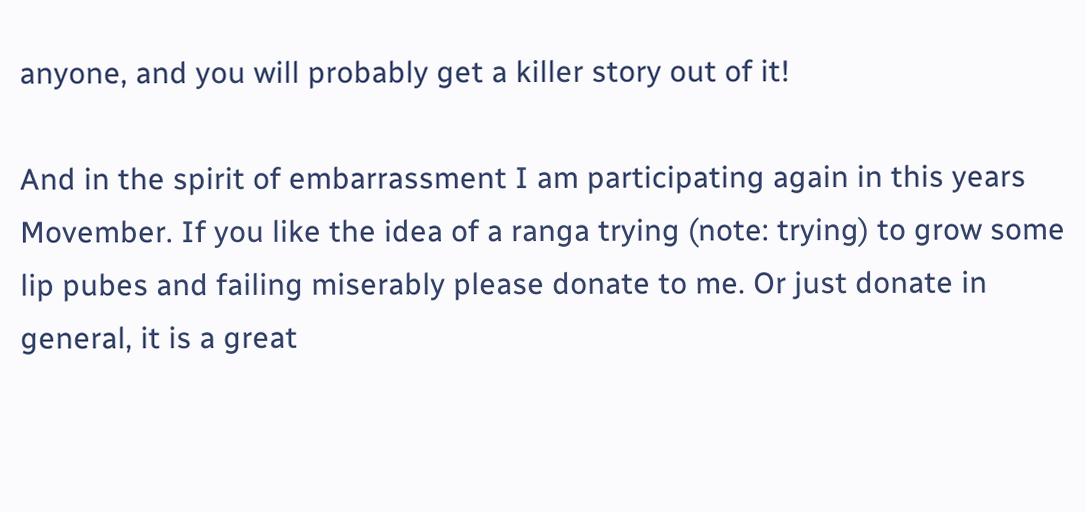anyone, and you will probably get a killer story out of it!

And in the spirit of embarrassment I am participating again in this years Movember. If you like the idea of a ranga trying (note: trying) to grow some lip pubes and failing miserably please donate to me. Or just donate in general, it is a great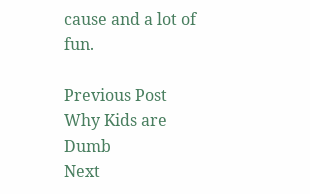cause and a lot of fun.

Previous Post
Why Kids are Dumb
Next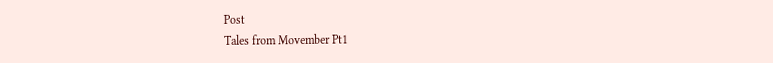Post
Tales from Movember Pt1